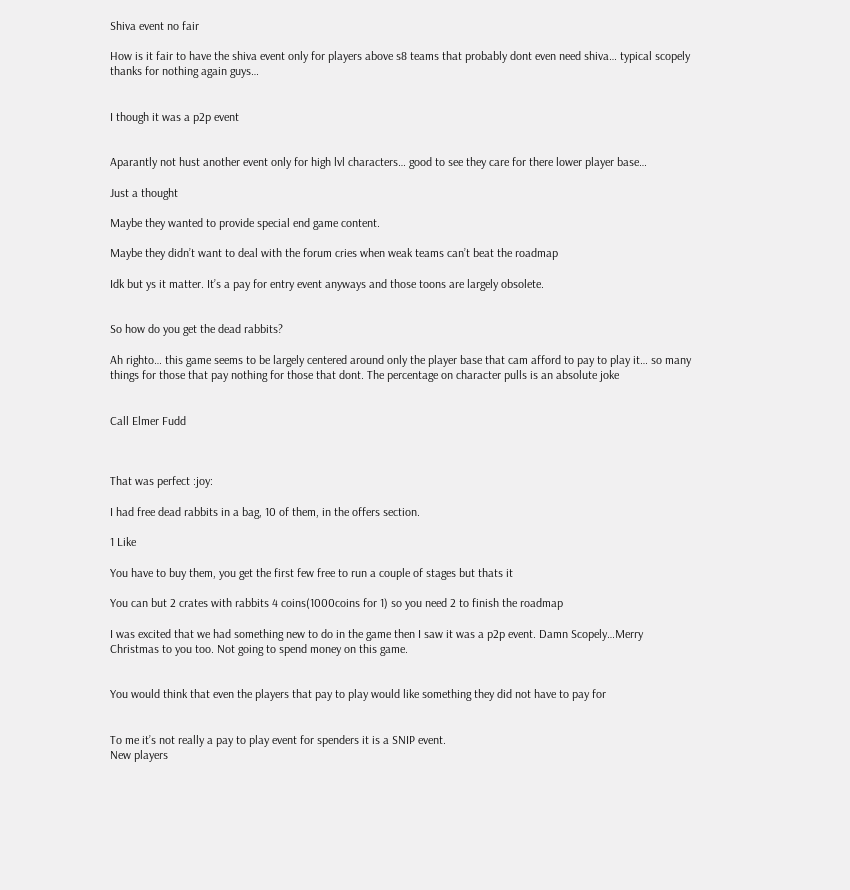Shiva event no fair

How is it fair to have the shiva event only for players above s8 teams that probably dont even need shiva… typical scopely thanks for nothing again guys…


I though it was a p2p event


Aparantly not hust another event only for high lvl characters… good to see they care for there lower player base…

Just a thought

Maybe they wanted to provide special end game content.

Maybe they didn’t want to deal with the forum cries when weak teams can’t beat the roadmap

Idk but ys it matter. It’s a pay for entry event anyways and those toons are largely obsolete.


So how do you get the dead rabbits?

Ah righto… this game seems to be largely centered around only the player base that cam afford to pay to play it… so many things for those that pay nothing for those that dont. The percentage on character pulls is an absolute joke


Call Elmer Fudd



That was perfect :joy:

I had free dead rabbits in a bag, 10 of them, in the offers section.

1 Like

You have to buy them, you get the first few free to run a couple of stages but thats it

You can but 2 crates with rabbits 4 coins(1000coins for 1) so you need 2 to finish the roadmap

I was excited that we had something new to do in the game then I saw it was a p2p event. Damn Scopely…Merry Christmas to you too. Not going to spend money on this game.


You would think that even the players that pay to play would like something they did not have to pay for


To me it’s not really a pay to play event for spenders it is a SNIP event.
New players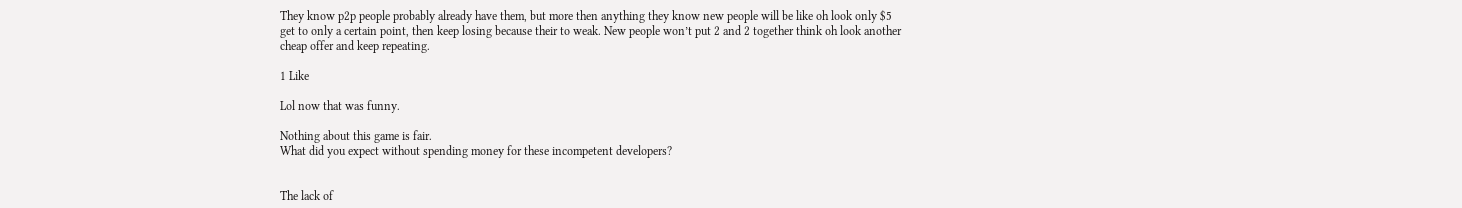They know p2p people probably already have them, but more then anything they know new people will be like oh look only $5 get to only a certain point, then keep losing because their to weak. New people won’t put 2 and 2 together think oh look another cheap offer and keep repeating.

1 Like

Lol now that was funny.

Nothing about this game is fair.
What did you expect without spending money for these incompetent developers?


The lack of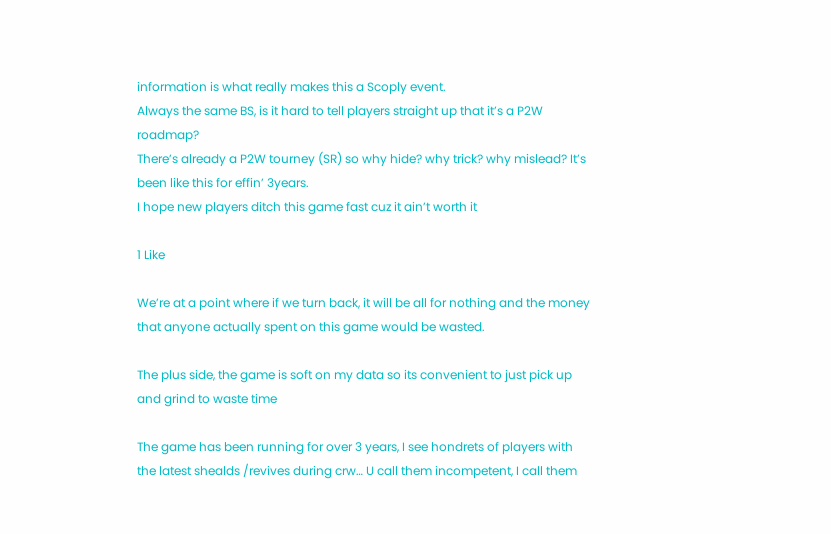information is what really makes this a Scoply event.
Always the same BS, is it hard to tell players straight up that it’s a P2W roadmap?
There’s already a P2W tourney (SR) so why hide? why trick? why mislead? It’s been like this for effin’ 3years.
I hope new players ditch this game fast cuz it ain’t worth it

1 Like

We’re at a point where if we turn back, it will be all for nothing and the money that anyone actually spent on this game would be wasted.

The plus side, the game is soft on my data so its convenient to just pick up and grind to waste time

The game has been running for over 3 years, I see hondrets of players with the latest shealds /revives during crw… U call them incompetent, I call them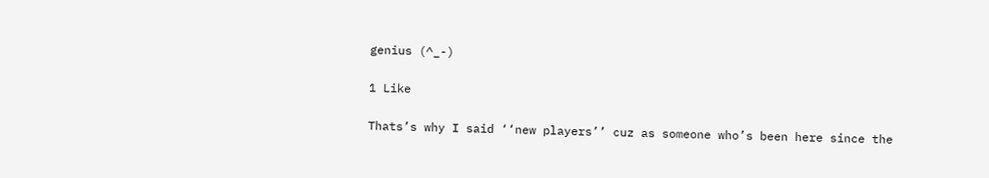genius (^_-)

1 Like

Thats’s why I said ‘‘new players’’ cuz as someone who’s been here since the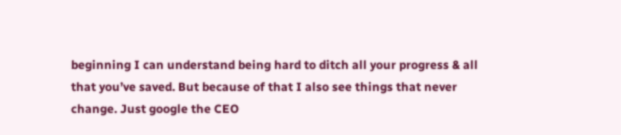beginning I can understand being hard to ditch all your progress & all that you’ve saved. But because of that I also see things that never change. Just google the CEO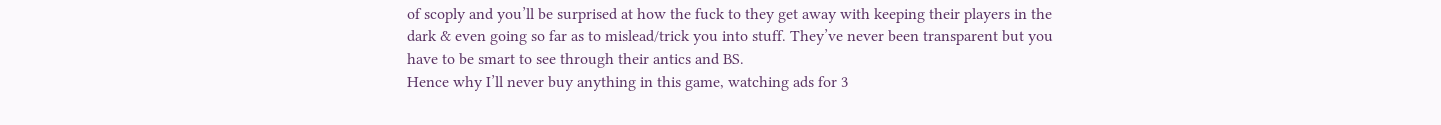of scoply and you’ll be surprised at how the fuck to they get away with keeping their players in the dark & even going so far as to mislead/trick you into stuff. They’ve never been transparent but you have to be smart to see through their antics and BS.
Hence why I’ll never buy anything in this game, watching ads for 3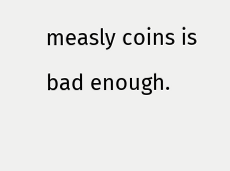measly coins is bad enough.